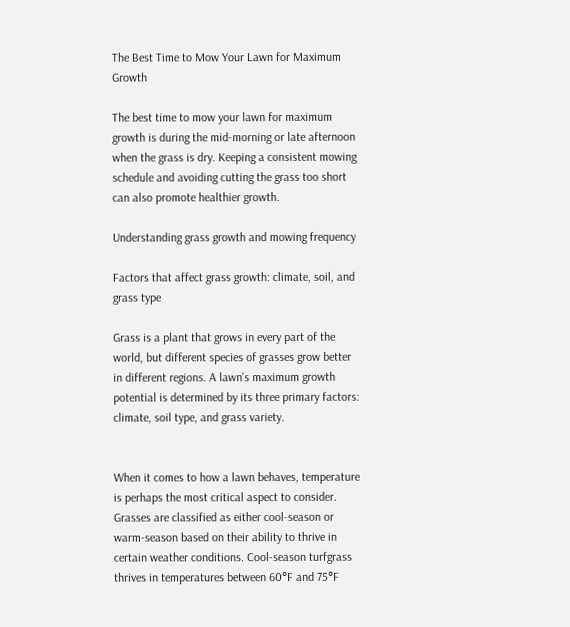The Best Time to Mow Your Lawn for Maximum Growth

The best time to mow your lawn for maximum growth is during the mid-morning or late afternoon when the grass is dry. Keeping a consistent mowing schedule and avoiding cutting the grass too short can also promote healthier growth.

Understanding grass growth and mowing frequency

Factors that affect grass growth: climate, soil, and grass type

Grass is a plant that grows in every part of the world, but different species of grasses grow better in different regions. A lawn’s maximum growth potential is determined by its three primary factors: climate, soil type, and grass variety.


When it comes to how a lawn behaves, temperature is perhaps the most critical aspect to consider. Grasses are classified as either cool-season or warm-season based on their ability to thrive in certain weather conditions. Cool-season turfgrass thrives in temperatures between 60°F and 75°F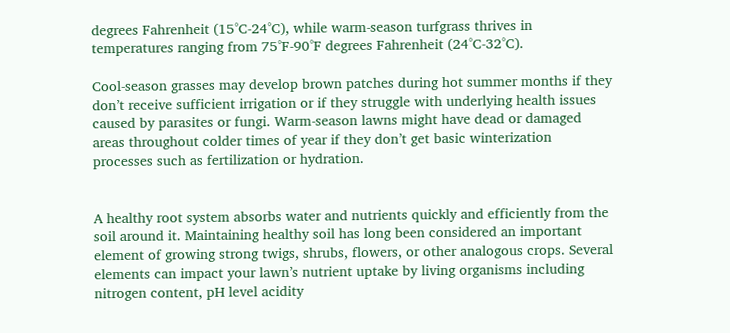degrees Fahrenheit (15°C-24°C), while warm-season turfgrass thrives in temperatures ranging from 75°F-90°F degrees Fahrenheit (24°C-32°C).

Cool-season grasses may develop brown patches during hot summer months if they don’t receive sufficient irrigation or if they struggle with underlying health issues caused by parasites or fungi. Warm-season lawns might have dead or damaged areas throughout colder times of year if they don’t get basic winterization processes such as fertilization or hydration.


A healthy root system absorbs water and nutrients quickly and efficiently from the soil around it. Maintaining healthy soil has long been considered an important element of growing strong twigs, shrubs, flowers, or other analogous crops. Several elements can impact your lawn’s nutrient uptake by living organisms including nitrogen content, pH level acidity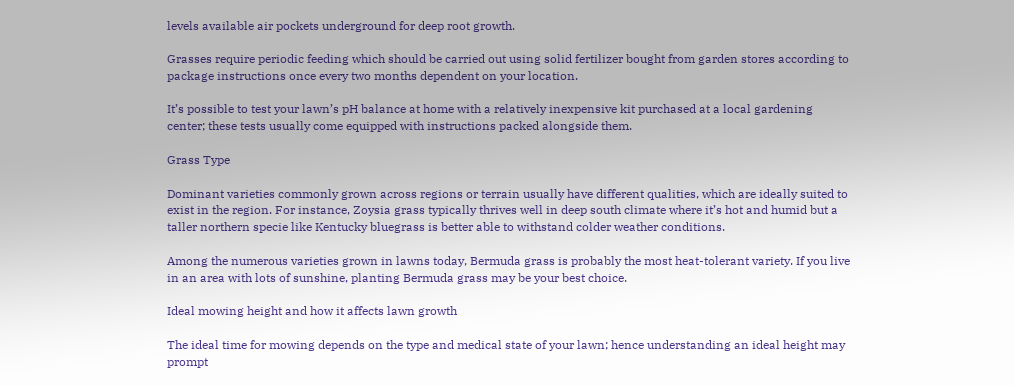levels available air pockets underground for deep root growth.

Grasses require periodic feeding which should be carried out using solid fertilizer bought from garden stores according to package instructions once every two months dependent on your location.

It’s possible to test your lawn’s pH balance at home with a relatively inexpensive kit purchased at a local gardening center; these tests usually come equipped with instructions packed alongside them.

Grass Type

Dominant varieties commonly grown across regions or terrain usually have different qualities, which are ideally suited to exist in the region. For instance, Zoysia grass typically thrives well in deep south climate where it’s hot and humid but a taller northern specie like Kentucky bluegrass is better able to withstand colder weather conditions.

Among the numerous varieties grown in lawns today, Bermuda grass is probably the most heat-tolerant variety. If you live in an area with lots of sunshine, planting Bermuda grass may be your best choice.

Ideal mowing height and how it affects lawn growth

The ideal time for mowing depends on the type and medical state of your lawn; hence understanding an ideal height may prompt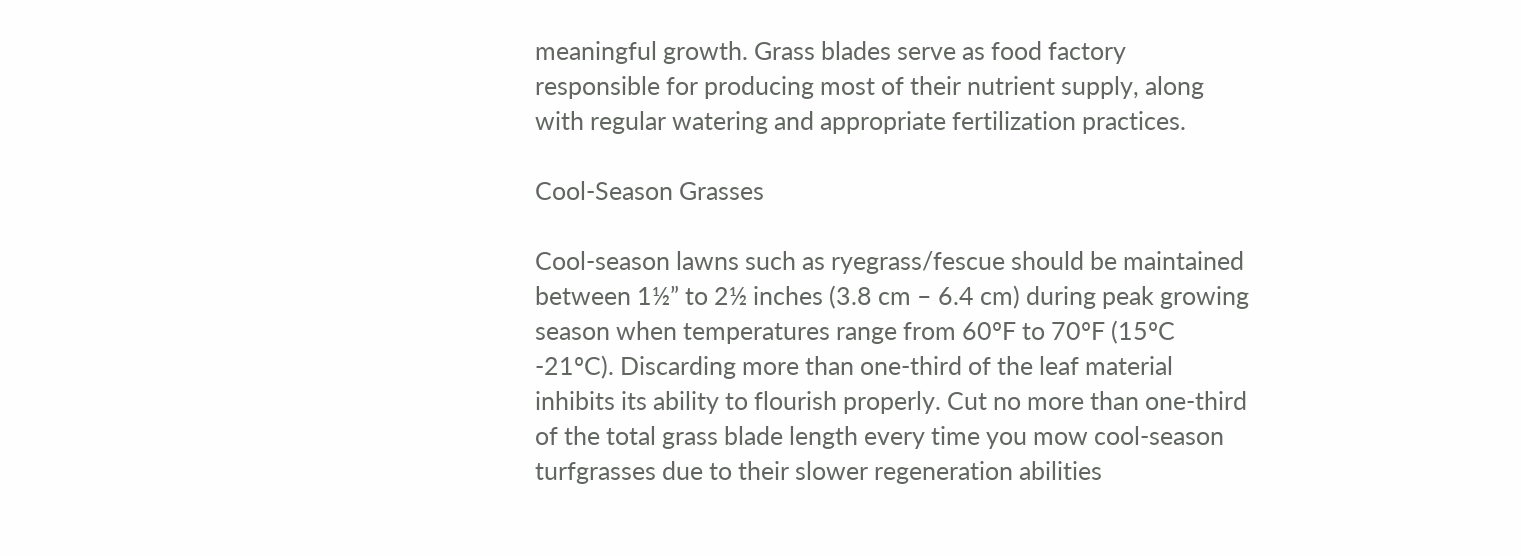meaningful growth. Grass blades serve as food factory responsible for producing most of their nutrient supply, along with regular watering and appropriate fertilization practices.

Cool-Season Grasses

Cool-season lawns such as ryegrass/fescue should be maintained between 1½” to 2½ inches (3.8 cm – 6.4 cm) during peak growing season when temperatures range from 60ºF to 70ºF (15ºC -21ºC). Discarding more than one-third of the leaf material inhibits its ability to flourish properly. Cut no more than one-third of the total grass blade length every time you mow cool-season turfgrasses due to their slower regeneration abilities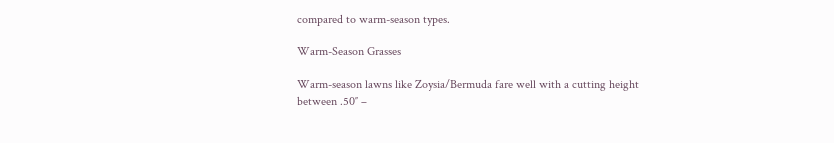compared to warm-season types.

Warm-Season Grasses

Warm-season lawns like Zoysia/Bermuda fare well with a cutting height between .50″ –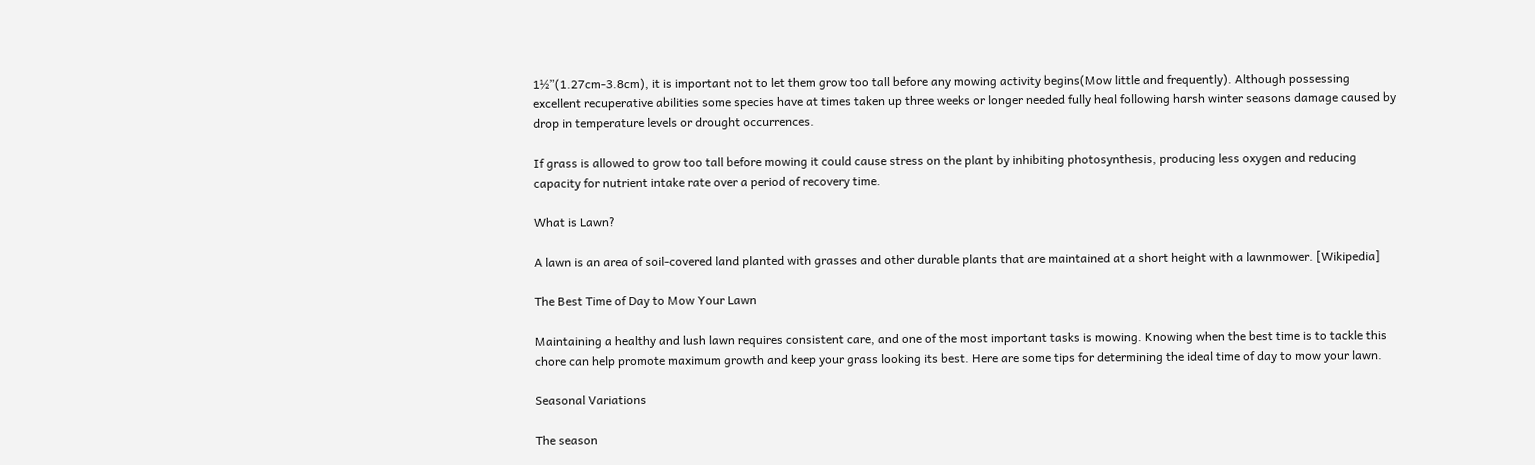1½”(1.27cm-3.8cm), it is important not to let them grow too tall before any mowing activity begins(Mow little and frequently). Although possessing excellent recuperative abilities some species have at times taken up three weeks or longer needed fully heal following harsh winter seasons damage caused by drop in temperature levels or drought occurrences.

If grass is allowed to grow too tall before mowing it could cause stress on the plant by inhibiting photosynthesis, producing less oxygen and reducing capacity for nutrient intake rate over a period of recovery time.

What is Lawn?

A lawn is an area of soil-covered land planted with grasses and other durable plants that are maintained at a short height with a lawnmower. [Wikipedia]

The Best Time of Day to Mow Your Lawn

Maintaining a healthy and lush lawn requires consistent care, and one of the most important tasks is mowing. Knowing when the best time is to tackle this chore can help promote maximum growth and keep your grass looking its best. Here are some tips for determining the ideal time of day to mow your lawn.

Seasonal Variations

The season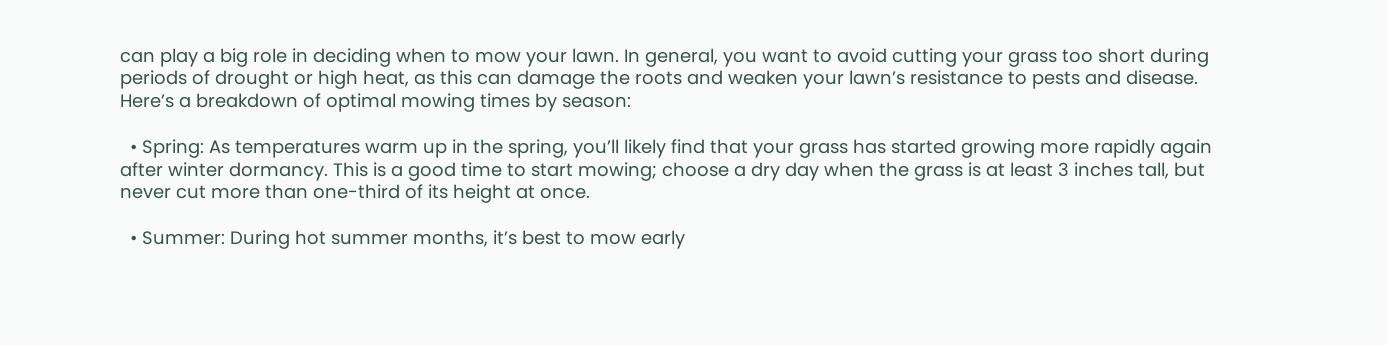can play a big role in deciding when to mow your lawn. In general, you want to avoid cutting your grass too short during periods of drought or high heat, as this can damage the roots and weaken your lawn’s resistance to pests and disease. Here’s a breakdown of optimal mowing times by season:

  • Spring: As temperatures warm up in the spring, you’ll likely find that your grass has started growing more rapidly again after winter dormancy. This is a good time to start mowing; choose a dry day when the grass is at least 3 inches tall, but never cut more than one-third of its height at once.

  • Summer: During hot summer months, it’s best to mow early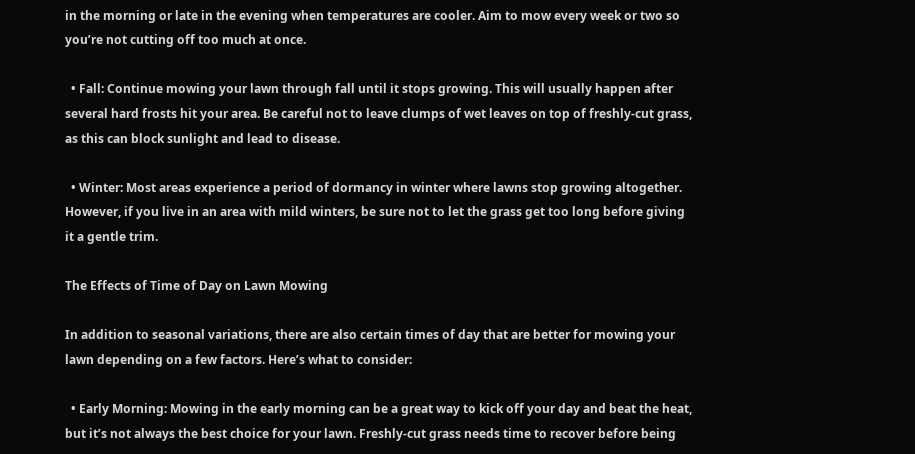in the morning or late in the evening when temperatures are cooler. Aim to mow every week or two so you’re not cutting off too much at once.

  • Fall: Continue mowing your lawn through fall until it stops growing. This will usually happen after several hard frosts hit your area. Be careful not to leave clumps of wet leaves on top of freshly-cut grass, as this can block sunlight and lead to disease.

  • Winter: Most areas experience a period of dormancy in winter where lawns stop growing altogether. However, if you live in an area with mild winters, be sure not to let the grass get too long before giving it a gentle trim.

The Effects of Time of Day on Lawn Mowing

In addition to seasonal variations, there are also certain times of day that are better for mowing your lawn depending on a few factors. Here’s what to consider:

  • Early Morning: Mowing in the early morning can be a great way to kick off your day and beat the heat, but it’s not always the best choice for your lawn. Freshly-cut grass needs time to recover before being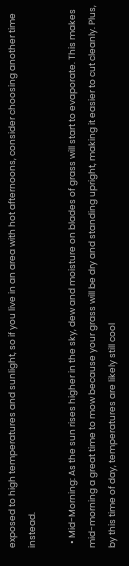exposed to high temperatures and sunlight, so if you live in an area with hot afternoons, consider choosing another time instead.

  • Mid-Morning: As the sun rises higher in the sky, dew and moisture on blades of grass will start to evaporate. This makes mid-morning a great time to mow because your grass will be dry and standing upright, making it easier to cut cleanly. Plus, by this time of day, temperatures are likely still cool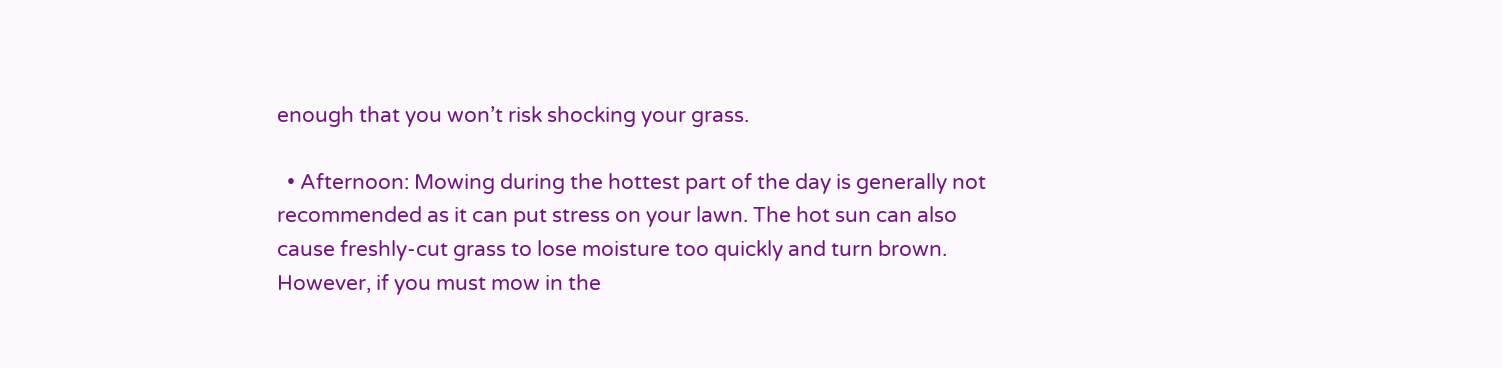enough that you won’t risk shocking your grass.

  • Afternoon: Mowing during the hottest part of the day is generally not recommended as it can put stress on your lawn. The hot sun can also cause freshly-cut grass to lose moisture too quickly and turn brown. However, if you must mow in the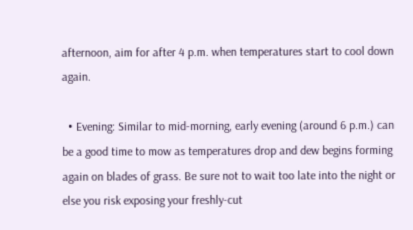afternoon, aim for after 4 p.m. when temperatures start to cool down again.

  • Evening: Similar to mid-morning, early evening (around 6 p.m.) can be a good time to mow as temperatures drop and dew begins forming again on blades of grass. Be sure not to wait too late into the night or else you risk exposing your freshly-cut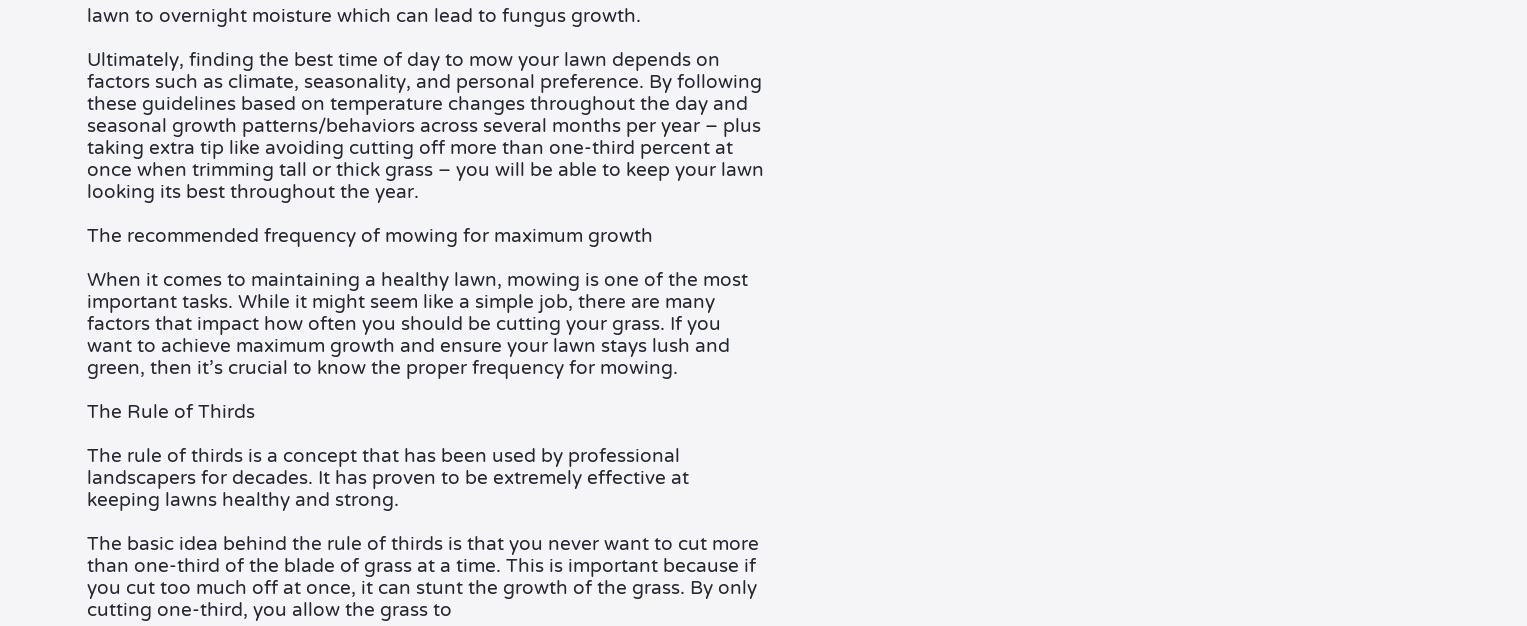lawn to overnight moisture which can lead to fungus growth.

Ultimately, finding the best time of day to mow your lawn depends on factors such as climate, seasonality, and personal preference. By following these guidelines based on temperature changes throughout the day and seasonal growth patterns/behaviors across several months per year – plus taking extra tip like avoiding cutting off more than one-third percent at once when trimming tall or thick grass – you will be able to keep your lawn looking its best throughout the year.

The recommended frequency of mowing for maximum growth

When it comes to maintaining a healthy lawn, mowing is one of the most important tasks. While it might seem like a simple job, there are many factors that impact how often you should be cutting your grass. If you want to achieve maximum growth and ensure your lawn stays lush and green, then it’s crucial to know the proper frequency for mowing.

The Rule of Thirds

The rule of thirds is a concept that has been used by professional landscapers for decades. It has proven to be extremely effective at keeping lawns healthy and strong.

The basic idea behind the rule of thirds is that you never want to cut more than one-third of the blade of grass at a time. This is important because if you cut too much off at once, it can stunt the growth of the grass. By only cutting one-third, you allow the grass to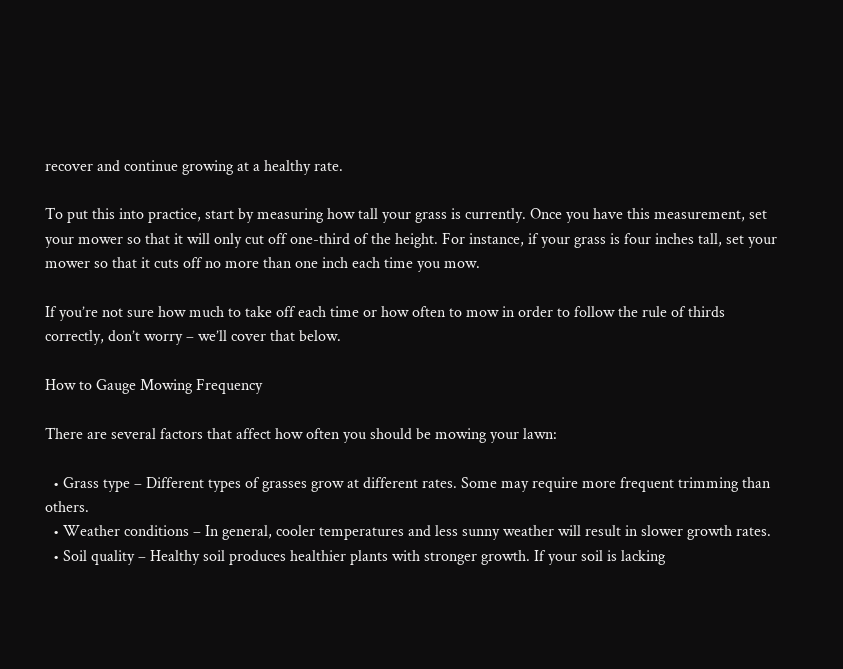recover and continue growing at a healthy rate.

To put this into practice, start by measuring how tall your grass is currently. Once you have this measurement, set your mower so that it will only cut off one-third of the height. For instance, if your grass is four inches tall, set your mower so that it cuts off no more than one inch each time you mow.

If you’re not sure how much to take off each time or how often to mow in order to follow the rule of thirds correctly, don’t worry – we’ll cover that below.

How to Gauge Mowing Frequency

There are several factors that affect how often you should be mowing your lawn:

  • Grass type – Different types of grasses grow at different rates. Some may require more frequent trimming than others.
  • Weather conditions – In general, cooler temperatures and less sunny weather will result in slower growth rates.
  • Soil quality – Healthy soil produces healthier plants with stronger growth. If your soil is lacking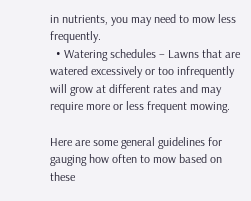in nutrients, you may need to mow less frequently.
  • Watering schedules – Lawns that are watered excessively or too infrequently will grow at different rates and may require more or less frequent mowing.

Here are some general guidelines for gauging how often to mow based on these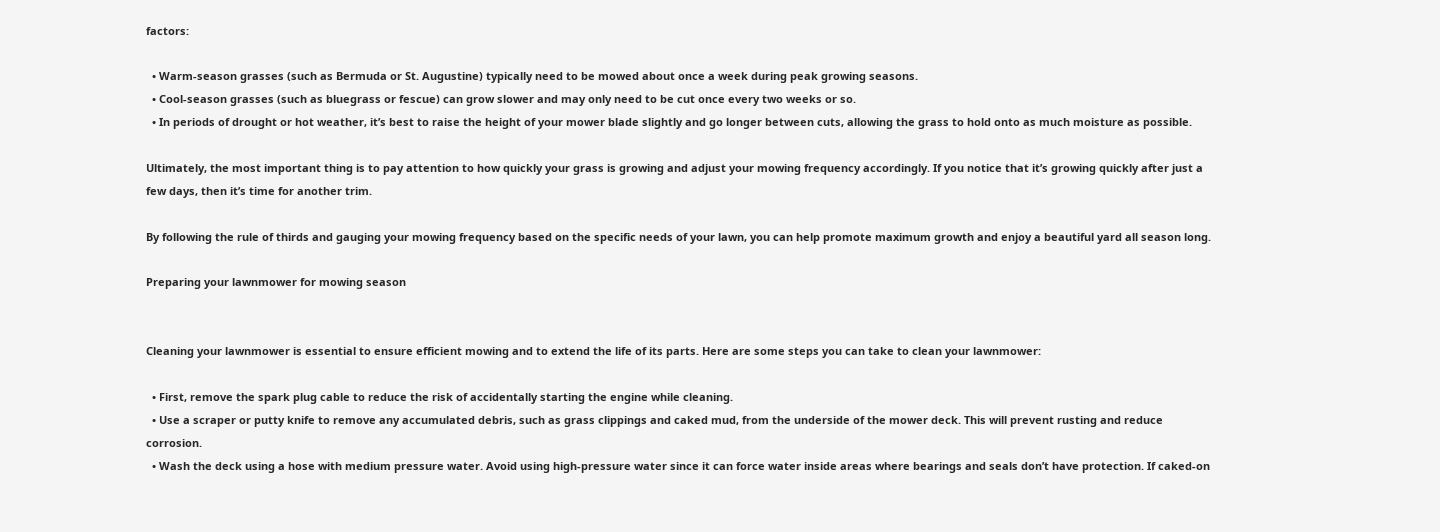factors:

  • Warm-season grasses (such as Bermuda or St. Augustine) typically need to be mowed about once a week during peak growing seasons.
  • Cool-season grasses (such as bluegrass or fescue) can grow slower and may only need to be cut once every two weeks or so.
  • In periods of drought or hot weather, it’s best to raise the height of your mower blade slightly and go longer between cuts, allowing the grass to hold onto as much moisture as possible.

Ultimately, the most important thing is to pay attention to how quickly your grass is growing and adjust your mowing frequency accordingly. If you notice that it’s growing quickly after just a few days, then it’s time for another trim.

By following the rule of thirds and gauging your mowing frequency based on the specific needs of your lawn, you can help promote maximum growth and enjoy a beautiful yard all season long.

Preparing your lawnmower for mowing season


Cleaning your lawnmower is essential to ensure efficient mowing and to extend the life of its parts. Here are some steps you can take to clean your lawnmower:

  • First, remove the spark plug cable to reduce the risk of accidentally starting the engine while cleaning.
  • Use a scraper or putty knife to remove any accumulated debris, such as grass clippings and caked mud, from the underside of the mower deck. This will prevent rusting and reduce corrosion.
  • Wash the deck using a hose with medium pressure water. Avoid using high-pressure water since it can force water inside areas where bearings and seals don’t have protection. If caked-on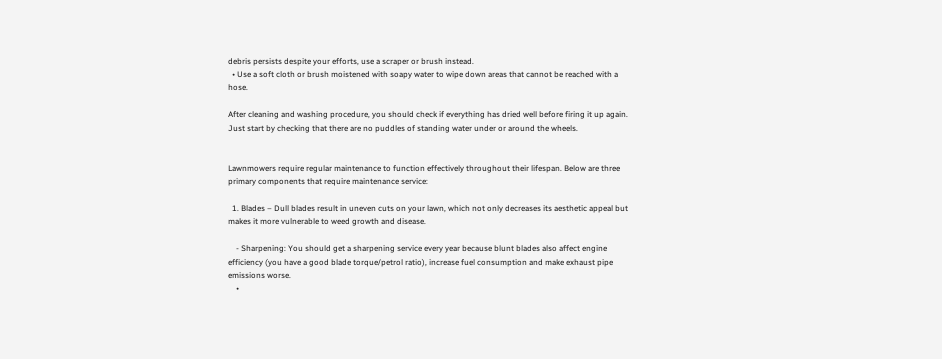debris persists despite your efforts, use a scraper or brush instead.
  • Use a soft cloth or brush moistened with soapy water to wipe down areas that cannot be reached with a hose.

After cleaning and washing procedure, you should check if everything has dried well before firing it up again. Just start by checking that there are no puddles of standing water under or around the wheels.


Lawnmowers require regular maintenance to function effectively throughout their lifespan. Below are three primary components that require maintenance service:

  1. Blades – Dull blades result in uneven cuts on your lawn, which not only decreases its aesthetic appeal but makes it more vulnerable to weed growth and disease.

    - Sharpening: You should get a sharpening service every year because blunt blades also affect engine efficiency (you have a good blade torque/petrol ratio), increase fuel consumption and make exhaust pipe emissions worse.
    •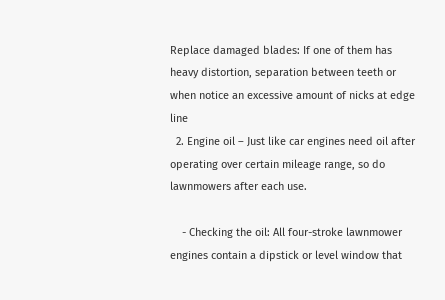Replace damaged blades: If one of them has heavy distortion, separation between teeth or when notice an excessive amount of nicks at edge line
  2. Engine oil – Just like car engines need oil after operating over certain mileage range, so do lawnmowers after each use.

    - Checking the oil: All four-stroke lawnmower engines contain a dipstick or level window that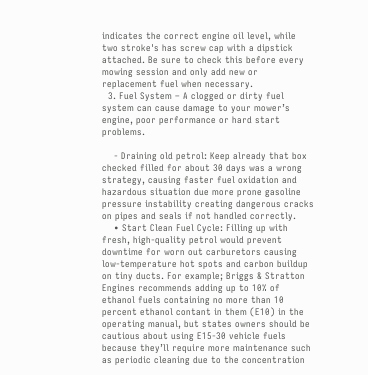indicates the correct engine oil level, while two stroke's has screw cap with a dipstick attached. Be sure to check this before every mowing session and only add new or replacement fuel when necessary.
  3. Fuel System – A clogged or dirty fuel system can cause damage to your mower’s engine, poor performance or hard start problems.

    - Draining old petrol: Keep already that box checked filled for about 30 days was a wrong strategy, causing faster fuel oxidation and hazardous situation due more prone gasoline pressure instability creating dangerous cracks on pipes and seals if not handled correctly.
    • Start Clean Fuel Cycle: Filling up with fresh, high-quality petrol would prevent downtime for worn out carburetors causing low-temperature hot spots and carbon buildup on tiny ducts. For example; Briggs & Stratton Engines recommends adding up to 10% of ethanol fuels containing no more than 10 percent ethanol contant in them (E10) in the operating manual, but states owners should be cautious about using E15-30 vehicle fuels because they’ll require more maintenance such as periodic cleaning due to the concentration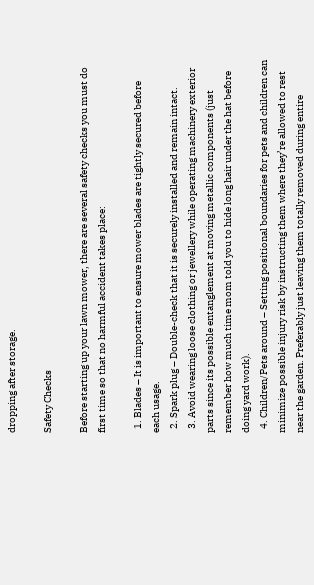dropping after storage.

Safety Checks

Before starting up your lawn mower, there are several safety checks you must do first time so that no harmful accident takes place:

  1. Blades – It is important to ensure mower blades are tightly secured before each usage.
  2. Spark plug – Double-check that it is securely installed and remain intact.
  3. Avoid wearing loose clothing or jewellery while operating machinery exterior parts since its possible entanglement at moving metallic components (just remember how much time mom told you to hide long hair under the hat before doing yard work).
  4. Children/Pets around – Setting positional boundaries for pets and children can minimize possible injury risk by instructing them where they’re allowed to rest near the garden. Preferably just leaving them totally removed during entire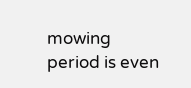mowing period is even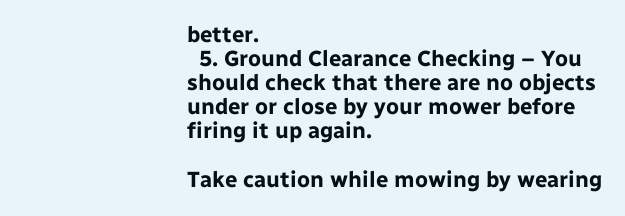better.
  5. Ground Clearance Checking – You should check that there are no objects under or close by your mower before firing it up again.

Take caution while mowing by wearing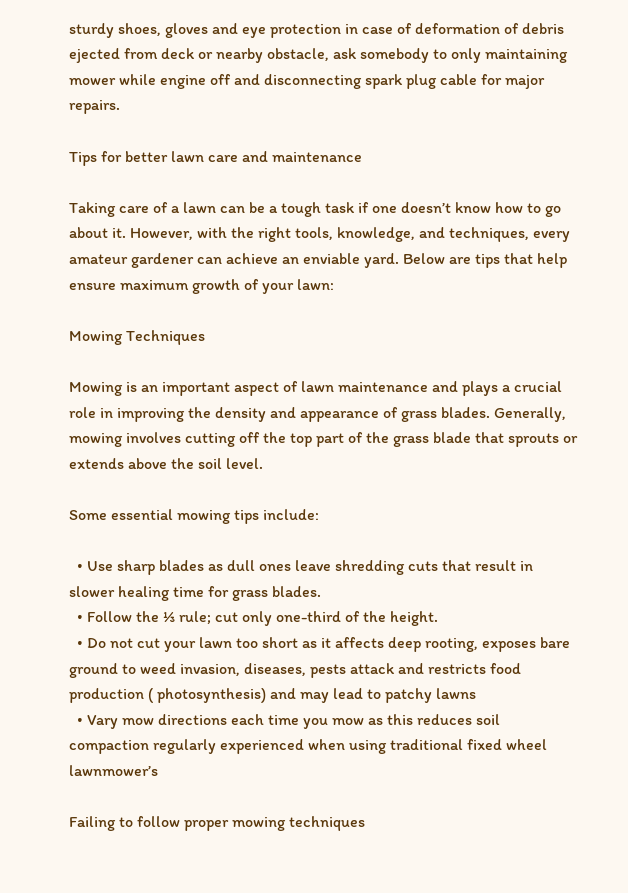sturdy shoes, gloves and eye protection in case of deformation of debris ejected from deck or nearby obstacle, ask somebody to only maintaining mower while engine off and disconnecting spark plug cable for major repairs.

Tips for better lawn care and maintenance

Taking care of a lawn can be a tough task if one doesn’t know how to go about it. However, with the right tools, knowledge, and techniques, every amateur gardener can achieve an enviable yard. Below are tips that help ensure maximum growth of your lawn:

Mowing Techniques

Mowing is an important aspect of lawn maintenance and plays a crucial role in improving the density and appearance of grass blades. Generally, mowing involves cutting off the top part of the grass blade that sprouts or extends above the soil level.

Some essential mowing tips include:

  • Use sharp blades as dull ones leave shredding cuts that result in slower healing time for grass blades.
  • Follow the ⅓ rule; cut only one-third of the height.
  • Do not cut your lawn too short as it affects deep rooting, exposes bare ground to weed invasion, diseases, pests attack and restricts food production ( photosynthesis) and may lead to patchy lawns
  • Vary mow directions each time you mow as this reduces soil compaction regularly experienced when using traditional fixed wheel lawnmower’s

Failing to follow proper mowing techniques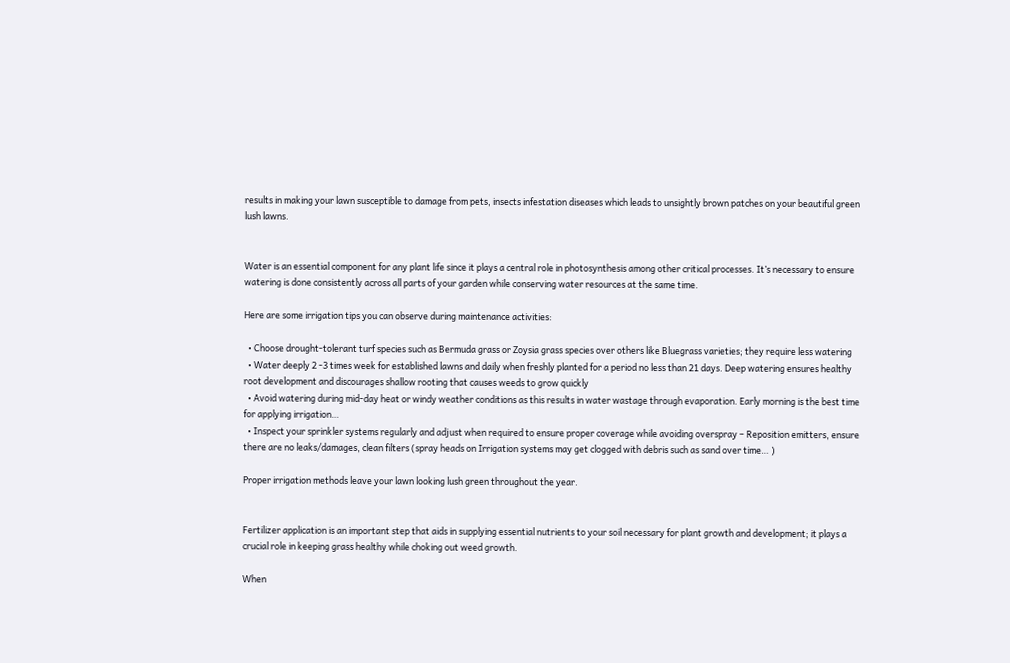results in making your lawn susceptible to damage from pets, insects infestation diseases which leads to unsightly brown patches on your beautiful green lush lawns.


Water is an essential component for any plant life since it plays a central role in photosynthesis among other critical processes. It’s necessary to ensure watering is done consistently across all parts of your garden while conserving water resources at the same time.

Here are some irrigation tips you can observe during maintenance activities:

  • Choose drought-tolerant turf species such as Bermuda grass or Zoysia grass species over others like Bluegrass varieties; they require less watering
  • Water deeply 2 -3 times week for established lawns and daily when freshly planted for a period no less than 21 days. Deep watering ensures healthy root development and discourages shallow rooting that causes weeds to grow quickly
  • Avoid watering during mid-day heat or windy weather conditions as this results in water wastage through evaporation. Early morning is the best time for applying irrigation…
  • Inspect your sprinkler systems regularly and adjust when required to ensure proper coverage while avoiding overspray – Reposition emitters, ensure there are no leaks/damages, clean filters (spray heads on Irrigation systems may get clogged with debris such as sand over time… )

Proper irrigation methods leave your lawn looking lush green throughout the year.


Fertilizer application is an important step that aids in supplying essential nutrients to your soil necessary for plant growth and development; it plays a crucial role in keeping grass healthy while choking out weed growth.

When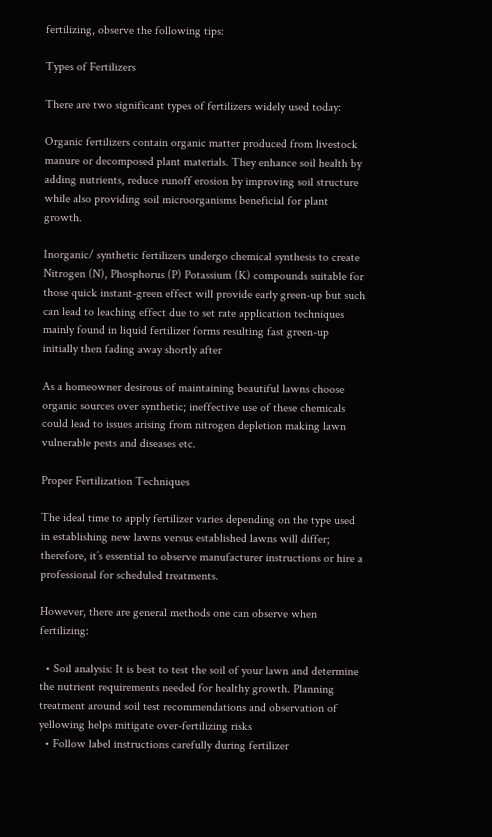fertilizing, observe the following tips:

Types of Fertilizers

There are two significant types of fertilizers widely used today:

Organic fertilizers contain organic matter produced from livestock manure or decomposed plant materials. They enhance soil health by adding nutrients, reduce runoff erosion by improving soil structure while also providing soil microorganisms beneficial for plant growth.

Inorganic/ synthetic fertilizers undergo chemical synthesis to create Nitrogen (N), Phosphorus (P) Potassium (K) compounds suitable for those quick instant-green effect will provide early green-up but such can lead to leaching effect due to set rate application techniques mainly found in liquid fertilizer forms resulting fast green-up initially then fading away shortly after

As a homeowner desirous of maintaining beautiful lawns choose organic sources over synthetic; ineffective use of these chemicals could lead to issues arising from nitrogen depletion making lawn vulnerable pests and diseases etc.

Proper Fertilization Techniques

The ideal time to apply fertilizer varies depending on the type used in establishing new lawns versus established lawns will differ; therefore, it’s essential to observe manufacturer instructions or hire a professional for scheduled treatments.

However, there are general methods one can observe when fertilizing:

  • Soil analysis: It is best to test the soil of your lawn and determine the nutrient requirements needed for healthy growth. Planning treatment around soil test recommendations and observation of yellowing helps mitigate over-fertilizing risks
  • Follow label instructions carefully during fertilizer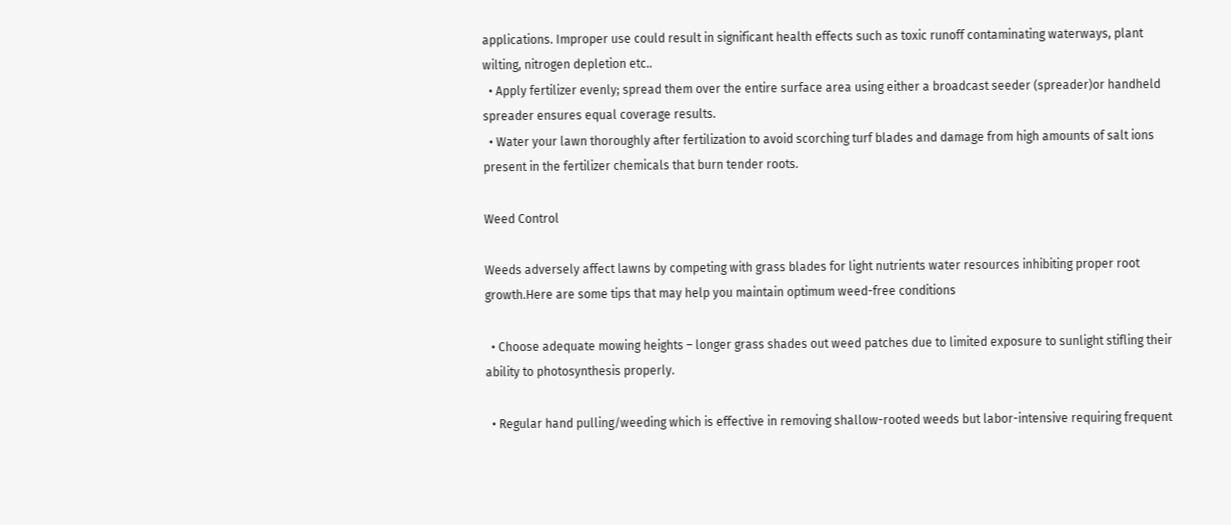applications. Improper use could result in significant health effects such as toxic runoff contaminating waterways, plant wilting, nitrogen depletion etc..
  • Apply fertilizer evenly; spread them over the entire surface area using either a broadcast seeder (spreader)or handheld spreader ensures equal coverage results.
  • Water your lawn thoroughly after fertilization to avoid scorching turf blades and damage from high amounts of salt ions present in the fertilizer chemicals that burn tender roots.

Weed Control

Weeds adversely affect lawns by competing with grass blades for light nutrients water resources inhibiting proper root growth.Here are some tips that may help you maintain optimum weed-free conditions

  • Choose adequate mowing heights – longer grass shades out weed patches due to limited exposure to sunlight stifling their ability to photosynthesis properly.

  • Regular hand pulling/weeding which is effective in removing shallow-rooted weeds but labor-intensive requiring frequent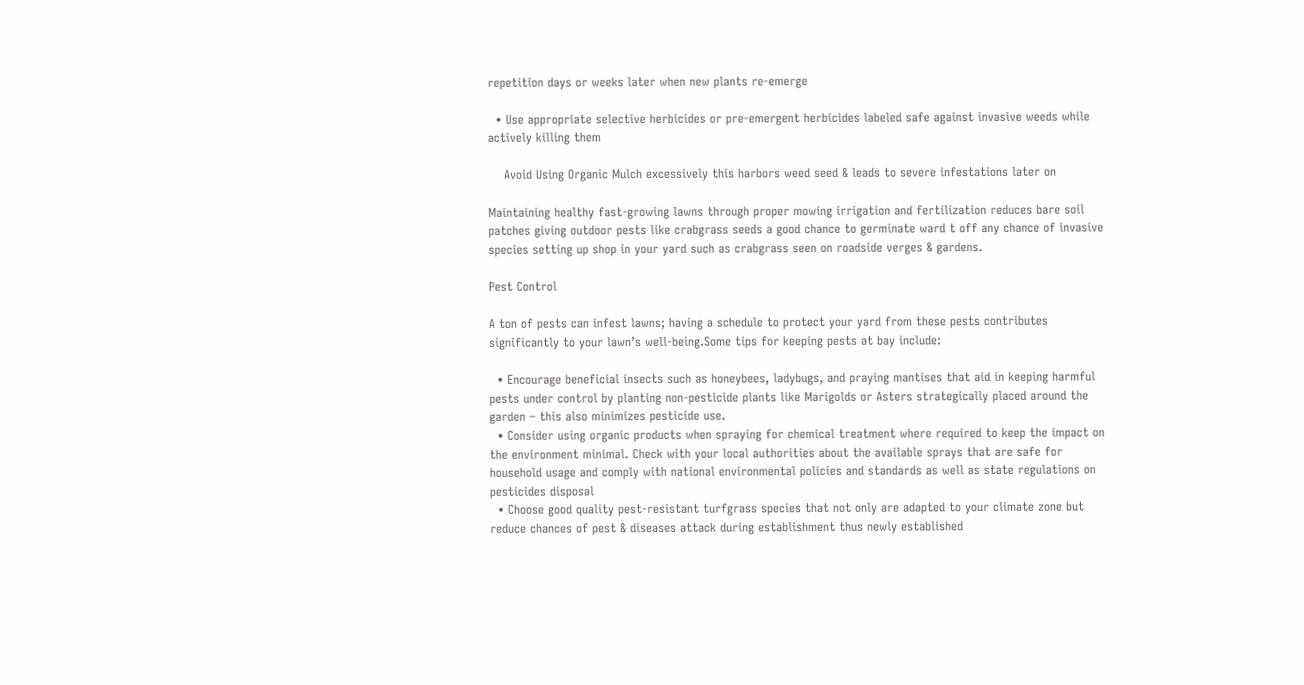repetition days or weeks later when new plants re-emerge

  • Use appropriate selective herbicides or pre-emergent herbicides labeled safe against invasive weeds while actively killing them

    Avoid Using Organic Mulch excessively this harbors weed seed & leads to severe infestations later on

Maintaining healthy fast-growing lawns through proper mowing irrigation and fertilization reduces bare soil patches giving outdoor pests like crabgrass seeds a good chance to germinate ward t off any chance of invasive species setting up shop in your yard such as crabgrass seen on roadside verges & gardens.

Pest Control

A ton of pests can infest lawns; having a schedule to protect your yard from these pests contributes significantly to your lawn’s well-being.Some tips for keeping pests at bay include:

  • Encourage beneficial insects such as honeybees, ladybugs, and praying mantises that aid in keeping harmful pests under control by planting non-pesticide plants like Marigolds or Asters strategically placed around the garden – this also minimizes pesticide use.
  • Consider using organic products when spraying for chemical treatment where required to keep the impact on the environment minimal. Check with your local authorities about the available sprays that are safe for household usage and comply with national environmental policies and standards as well as state regulations on pesticides disposal
  • Choose good quality pest-resistant turfgrass species that not only are adapted to your climate zone but reduce chances of pest & diseases attack during establishment thus newly established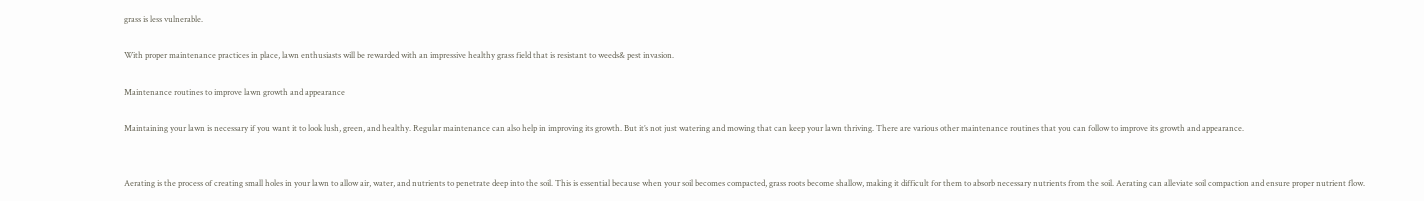grass is less vulnerable.

With proper maintenance practices in place, lawn enthusiasts will be rewarded with an impressive healthy grass field that is resistant to weeds& pest invasion.

Maintenance routines to improve lawn growth and appearance

Maintaining your lawn is necessary if you want it to look lush, green, and healthy. Regular maintenance can also help in improving its growth. But it’s not just watering and mowing that can keep your lawn thriving. There are various other maintenance routines that you can follow to improve its growth and appearance.


Aerating is the process of creating small holes in your lawn to allow air, water, and nutrients to penetrate deep into the soil. This is essential because when your soil becomes compacted, grass roots become shallow, making it difficult for them to absorb necessary nutrients from the soil. Aerating can alleviate soil compaction and ensure proper nutrient flow.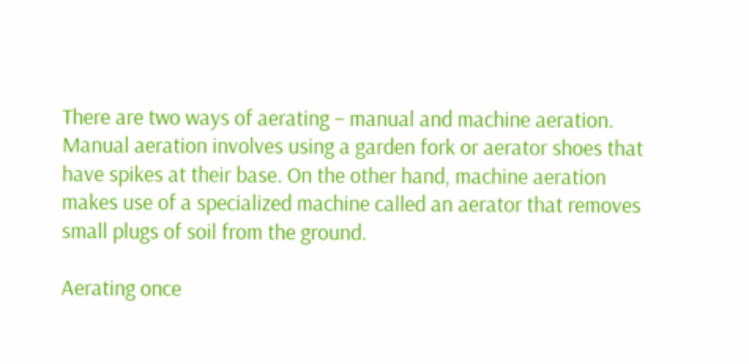There are two ways of aerating – manual and machine aeration. Manual aeration involves using a garden fork or aerator shoes that have spikes at their base. On the other hand, machine aeration makes use of a specialized machine called an aerator that removes small plugs of soil from the ground.

Aerating once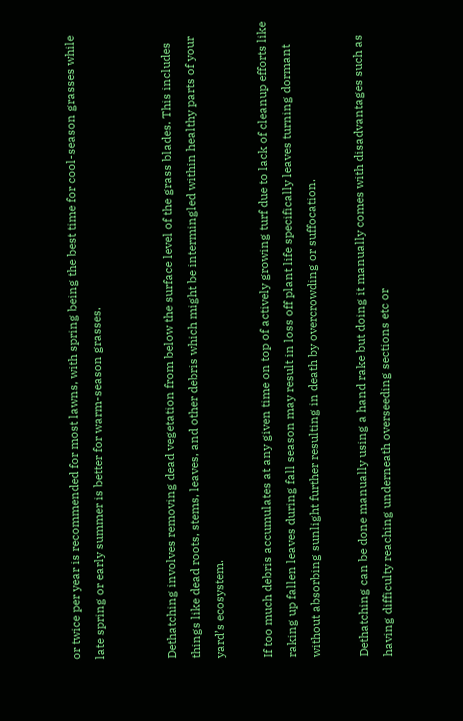or twice per year is recommended for most lawns, with spring being the best time for cool-season grasses while late spring or early summer is better for warm-season grasses.


Dethatching involves removing dead vegetation from below the surface level of the grass blades. This includes things like dead roots, stems, leaves, and other debris which might be intermingled within healthy parts of your yard’s ecosystem.

If too much debris accumulates at any given time on top of actively growing turf due to lack of cleanup efforts like raking up fallen leaves during fall season may result in loss off plant life specifically leaves turning dormant without absorbing sunlight further resulting in death by overcrowding or suffocation.

Dethatching can be done manually using a hand rake but doing it manually comes with disadvantages such as having difficulty reaching underneath overseeding sections etc or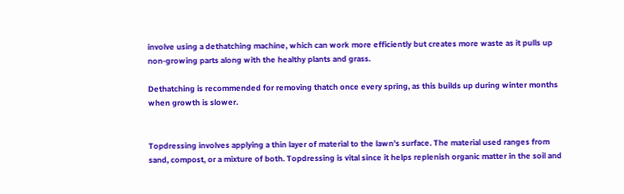involve using a dethatching machine, which can work more efficiently but creates more waste as it pulls up non-growing parts along with the healthy plants and grass.

Dethatching is recommended for removing thatch once every spring, as this builds up during winter months when growth is slower.


Topdressing involves applying a thin layer of material to the lawn’s surface. The material used ranges from sand, compost, or a mixture of both. Topdressing is vital since it helps replenish organic matter in the soil and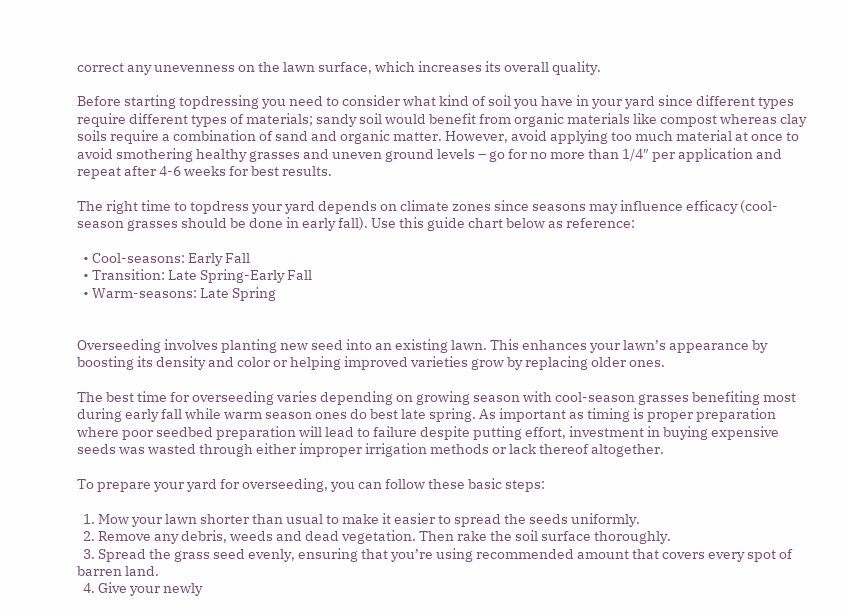correct any unevenness on the lawn surface, which increases its overall quality.

Before starting topdressing you need to consider what kind of soil you have in your yard since different types require different types of materials; sandy soil would benefit from organic materials like compost whereas clay soils require a combination of sand and organic matter. However, avoid applying too much material at once to avoid smothering healthy grasses and uneven ground levels – go for no more than 1/4″ per application and repeat after 4-6 weeks for best results.

The right time to topdress your yard depends on climate zones since seasons may influence efficacy (cool-season grasses should be done in early fall). Use this guide chart below as reference:

  • Cool-seasons: Early Fall
  • Transition: Late Spring-Early Fall
  • Warm-seasons: Late Spring


Overseeding involves planting new seed into an existing lawn. This enhances your lawn’s appearance by boosting its density and color or helping improved varieties grow by replacing older ones.

The best time for overseeding varies depending on growing season with cool-season grasses benefiting most during early fall while warm season ones do best late spring. As important as timing is proper preparation where poor seedbed preparation will lead to failure despite putting effort, investment in buying expensive seeds was wasted through either improper irrigation methods or lack thereof altogether.

To prepare your yard for overseeding, you can follow these basic steps:

  1. Mow your lawn shorter than usual to make it easier to spread the seeds uniformly.
  2. Remove any debris, weeds and dead vegetation. Then rake the soil surface thoroughly.
  3. Spread the grass seed evenly, ensuring that you’re using recommended amount that covers every spot of barren land.
  4. Give your newly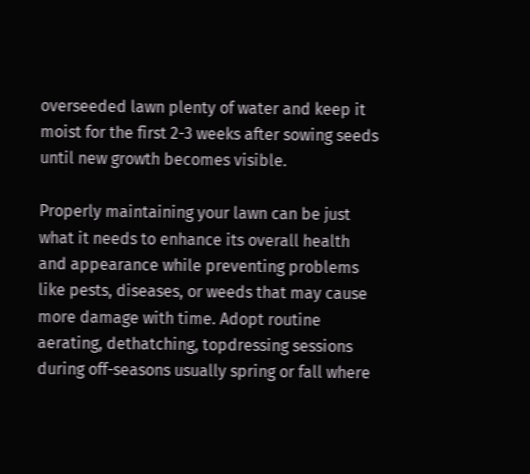overseeded lawn plenty of water and keep it moist for the first 2-3 weeks after sowing seeds until new growth becomes visible.

Properly maintaining your lawn can be just what it needs to enhance its overall health and appearance while preventing problems like pests, diseases, or weeds that may cause more damage with time. Adopt routine aerating, dethatching, topdressing sessions during off-seasons usually spring or fall where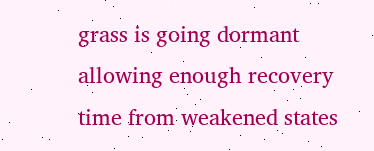grass is going dormant allowing enough recovery time from weakened states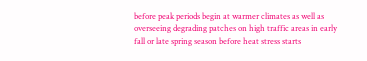before peak periods begin at warmer climates as well as overseeing degrading patches on high traffic areas in early fall or late spring season before heat stress starts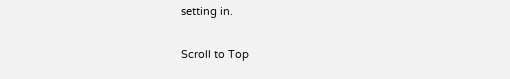setting in.

Scroll to Top